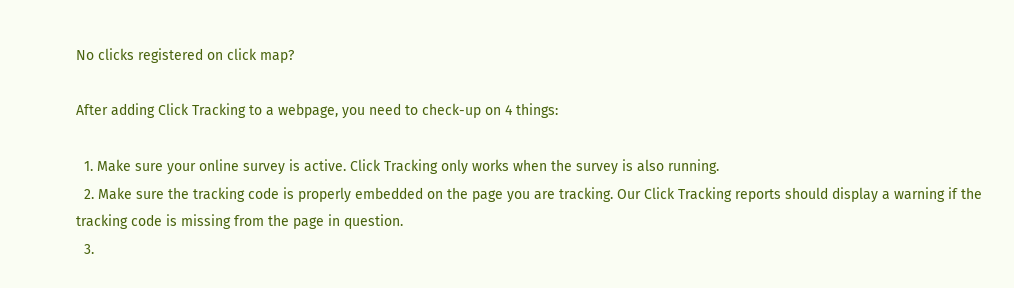No clicks registered on click map?

After adding Click Tracking to a webpage, you need to check-up on 4 things:

  1. Make sure your online survey is active. Click Tracking only works when the survey is also running.
  2. Make sure the tracking code is properly embedded on the page you are tracking. Our Click Tracking reports should display a warning if the tracking code is missing from the page in question.
  3.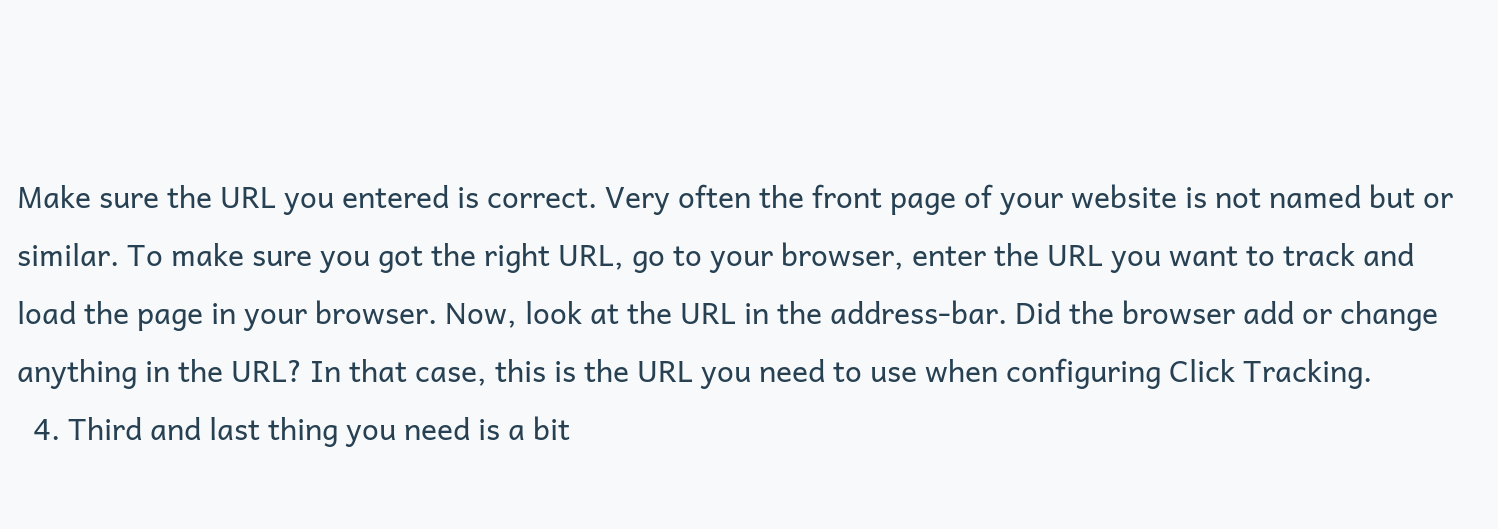Make sure the URL you entered is correct. Very often the front page of your website is not named but or similar. To make sure you got the right URL, go to your browser, enter the URL you want to track and load the page in your browser. Now, look at the URL in the address-bar. Did the browser add or change anything in the URL? In that case, this is the URL you need to use when configuring Click Tracking.
  4. Third and last thing you need is a bit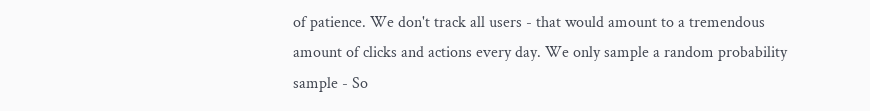of patience. We don't track all users - that would amount to a tremendous amount of clicks and actions every day. We only sample a random probability sample - So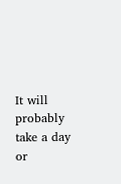It will probably take a day or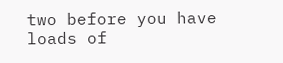two before you have loads of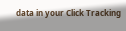data in your Click Tracking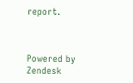report.



Powered by Zendesk